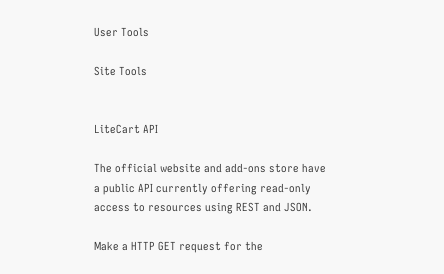User Tools

Site Tools


LiteCart API

The official website and add-ons store have a public API currently offering read-only access to resources using REST and JSON.

Make a HTTP GET request for the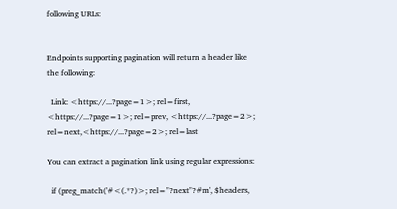following URLs:


Endpoints supporting pagination will return a header like the following:

  Link: <https://...?page=1>; rel=first, <https://...?page=1>; rel=prev, <https://...?page=2>; rel=next,<https://...?page=2>; rel=last

You can extract a pagination link using regular expressions:

  if (preg_match('#<(.*?)>; rel="?next"?#m', $headers,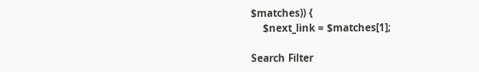$matches)) {
    $next_link = $matches[1];

Search Filter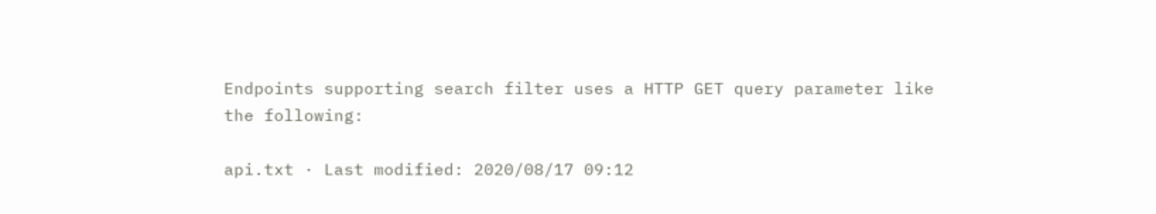Endpoints supporting search filter uses a HTTP GET query parameter like the following:

api.txt · Last modified: 2020/08/17 09:12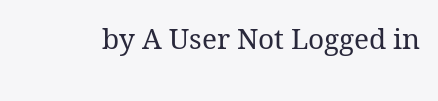by A User Not Logged in